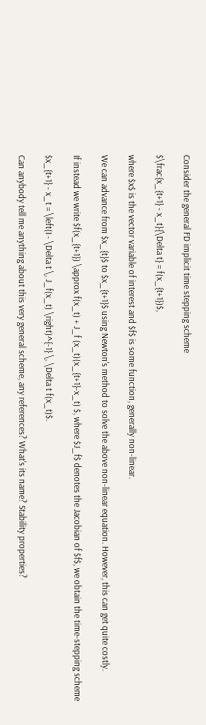Consider the general FD implicit time stepping scheme

$\frac{x_{t+1} - x_t}{\Delta t} = f(x_{t+1})$,

where $x$ is the vector variable of interest and $f$ is some function, generally non-linear.

We can advance from $x_{t}$ to $x_{t+1}$ using Newton's method to solve the above non-linear equation. However, this can get quite costly.

If instead we write $f(x_{t+1}) \approx f(x_t) + J_f (x_t)(x_{t+1}-x_t) $, where $J_f$ denotes the Jacobian of $f$, we obtain the time-stepping scheme

$x_{t+1} - x_t = \left(I - \Delta t \, J_f(x_t) \right)^{-1} \, \Delta t f(x_t)$.

Can anybody tell me anything about this very general scheme, any references? What's its name? Stability properties?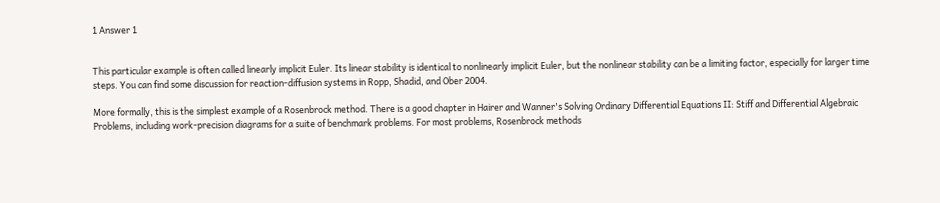1 Answer 1


This particular example is often called linearly implicit Euler. Its linear stability is identical to nonlinearly implicit Euler, but the nonlinear stability can be a limiting factor, especially for larger time steps. You can find some discussion for reaction-diffusion systems in Ropp, Shadid, and Ober 2004.

More formally, this is the simplest example of a Rosenbrock method. There is a good chapter in Hairer and Wanner's Solving Ordinary Differential Equations II: Stiff and Differential Algebraic Problems, including work-precision diagrams for a suite of benchmark problems. For most problems, Rosenbrock methods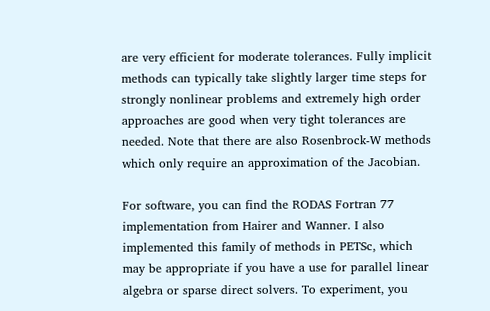are very efficient for moderate tolerances. Fully implicit methods can typically take slightly larger time steps for strongly nonlinear problems and extremely high order approaches are good when very tight tolerances are needed. Note that there are also Rosenbrock-W methods which only require an approximation of the Jacobian.

For software, you can find the RODAS Fortran 77 implementation from Hairer and Wanner. I also implemented this family of methods in PETSc, which may be appropriate if you have a use for parallel linear algebra or sparse direct solvers. To experiment, you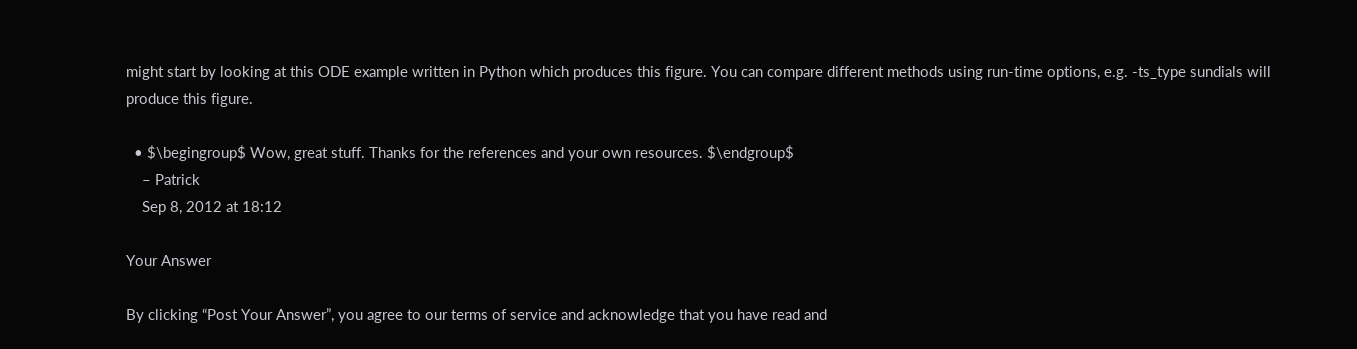might start by looking at this ODE example written in Python which produces this figure. You can compare different methods using run-time options, e.g. -ts_type sundials will produce this figure.

  • $\begingroup$ Wow, great stuff. Thanks for the references and your own resources. $\endgroup$
    – Patrick
    Sep 8, 2012 at 18:12

Your Answer

By clicking “Post Your Answer”, you agree to our terms of service and acknowledge that you have read and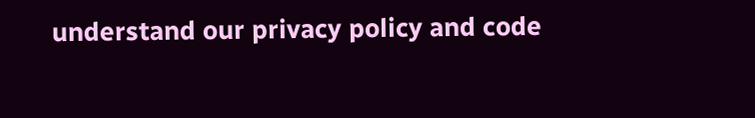understand our privacy policy and code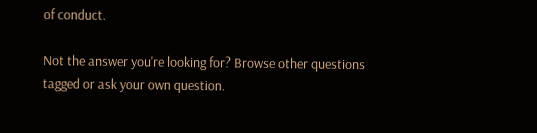of conduct.

Not the answer you're looking for? Browse other questions tagged or ask your own question.